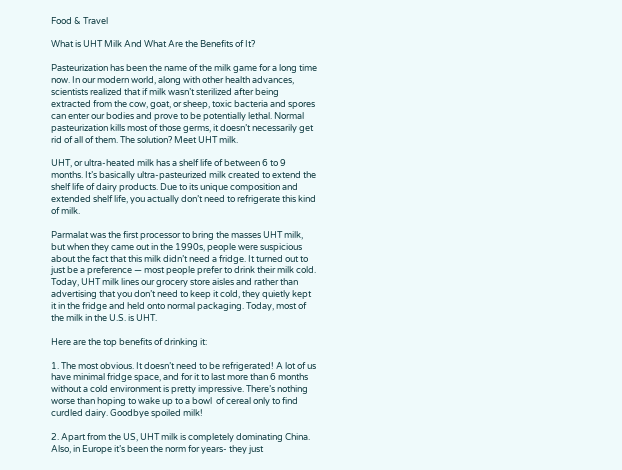Food & Travel

What is UHT Milk And What Are the Benefits of It?

Pasteurization has been the name of the milk game for a long time now. In our modern world, along with other health advances, scientists realized that if milk wasn’t sterilized after being extracted from the cow, goat, or sheep, toxic bacteria and spores can enter our bodies and prove to be potentially lethal. Normal pasteurization kills most of those germs, it doesn’t necessarily get rid of all of them. The solution? Meet UHT milk.

UHT, or ultra-heated milk has a shelf life of between 6 to 9 months. It’s basically ultra-pasteurized milk created to extend the shelf life of dairy products. Due to its unique composition and extended shelf life, you actually don’t need to refrigerate this kind of milk.

Parmalat was the first processor to bring the masses UHT milk, but when they came out in the 1990s, people were suspicious about the fact that this milk didn’t need a fridge. It turned out to just be a preference — most people prefer to drink their milk cold. Today, UHT milk lines our grocery store aisles and rather than advertising that you don’t need to keep it cold, they quietly kept it in the fridge and held onto normal packaging. Today, most of the milk in the U.S. is UHT.

Here are the top benefits of drinking it:

1. The most obvious. It doesn’t need to be refrigerated! A lot of us have minimal fridge space, and for it to last more than 6 months without a cold environment is pretty impressive. There’s nothing worse than hoping to wake up to a bowl  of cereal only to find curdled dairy. Goodbye spoiled milk!

2. Apart from the US, UHT milk is completely dominating China. Also, in Europe it’s been the norm for years- they just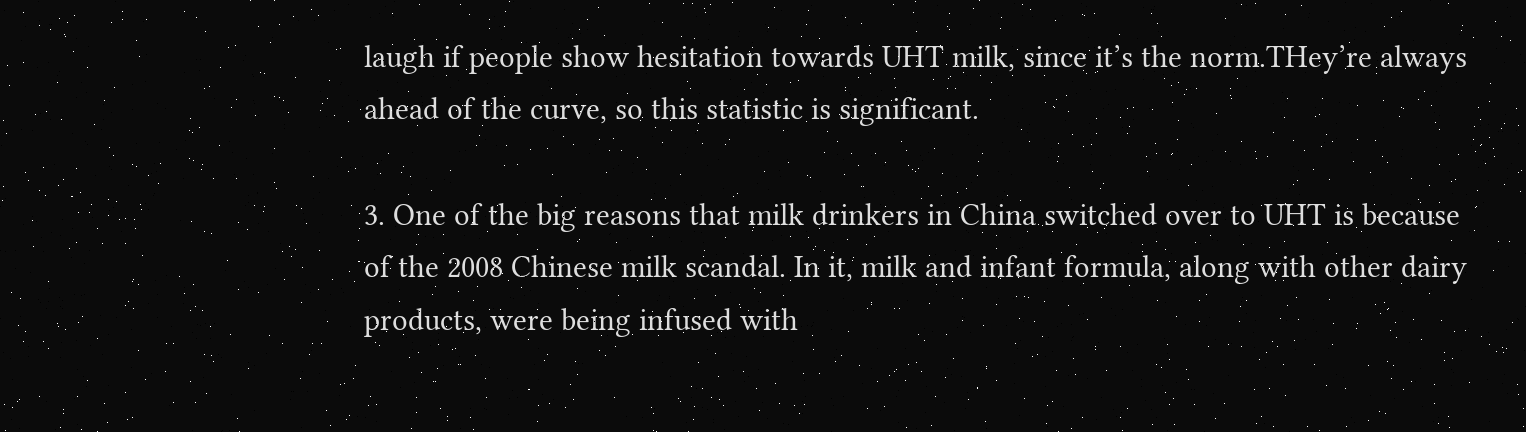laugh if people show hesitation towards UHT milk, since it’s the norm.THey’re always ahead of the curve, so this statistic is significant.

3. One of the big reasons that milk drinkers in China switched over to UHT is because of the 2008 Chinese milk scandal. In it, milk and infant formula, along with other dairy products, were being infused with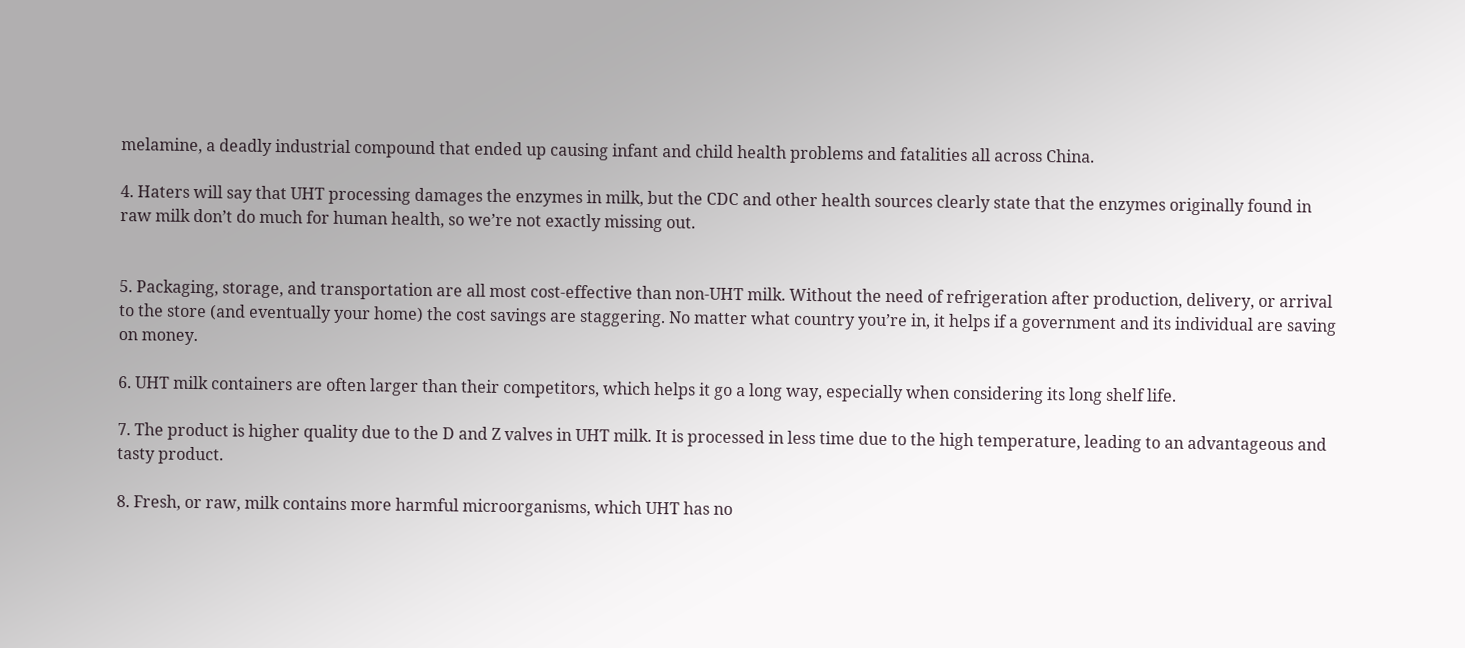melamine, a deadly industrial compound that ended up causing infant and child health problems and fatalities all across China.

4. Haters will say that UHT processing damages the enzymes in milk, but the CDC and other health sources clearly state that the enzymes originally found in raw milk don’t do much for human health, so we’re not exactly missing out.


5. Packaging, storage, and transportation are all most cost-effective than non-UHT milk. Without the need of refrigeration after production, delivery, or arrival to the store (and eventually your home) the cost savings are staggering. No matter what country you’re in, it helps if a government and its individual are saving on money.

6. UHT milk containers are often larger than their competitors, which helps it go a long way, especially when considering its long shelf life.

7. The product is higher quality due to the D and Z valves in UHT milk. It is processed in less time due to the high temperature, leading to an advantageous and tasty product.

8. Fresh, or raw, milk contains more harmful microorganisms, which UHT has no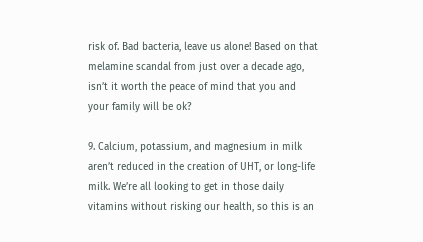risk of. Bad bacteria, leave us alone! Based on that melamine scandal from just over a decade ago, isn’t it worth the peace of mind that you and your family will be ok?

9. Calcium, potassium, and magnesium in milk aren’t reduced in the creation of UHT, or long-life milk. We’re all looking to get in those daily vitamins without risking our health, so this is an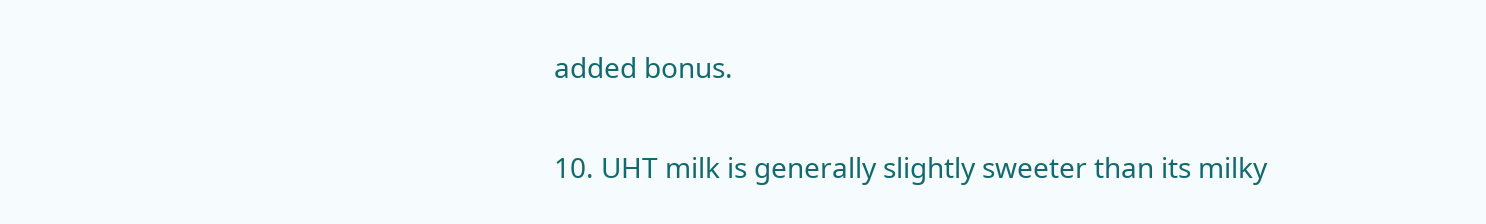added bonus.

10. UHT milk is generally slightly sweeter than its milky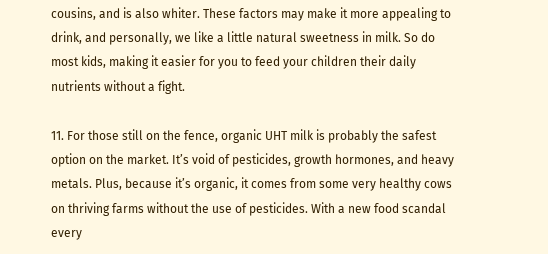cousins, and is also whiter. These factors may make it more appealing to drink, and personally, we like a little natural sweetness in milk. So do most kids, making it easier for you to feed your children their daily nutrients without a fight.

11. For those still on the fence, organic UHT milk is probably the safest option on the market. It’s void of pesticides, growth hormones, and heavy metals. Plus, because it’s organic, it comes from some very healthy cows on thriving farms without the use of pesticides. With a new food scandal every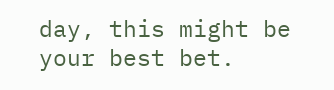day, this might be your best bet.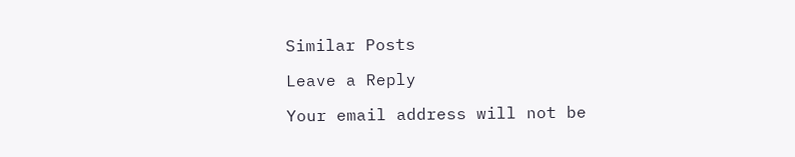Similar Posts

Leave a Reply

Your email address will not be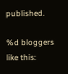published.

%d bloggers like this: